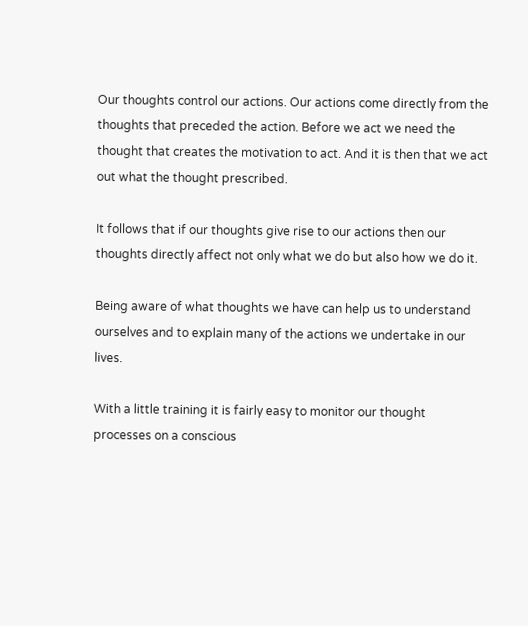Our thoughts control our actions. Our actions come directly from the thoughts that preceded the action. Before we act we need the thought that creates the motivation to act. And it is then that we act out what the thought prescribed.

It follows that if our thoughts give rise to our actions then our thoughts directly affect not only what we do but also how we do it.

Being aware of what thoughts we have can help us to understand ourselves and to explain many of the actions we undertake in our lives.

With a little training it is fairly easy to monitor our thought processes on a conscious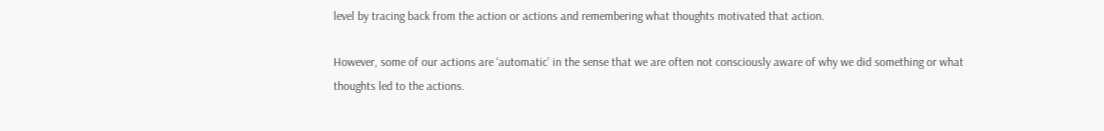level by tracing back from the action or actions and remembering what thoughts motivated that action.

However, some of our actions are ‘automatic’ in the sense that we are often not consciously aware of why we did something or what thoughts led to the actions.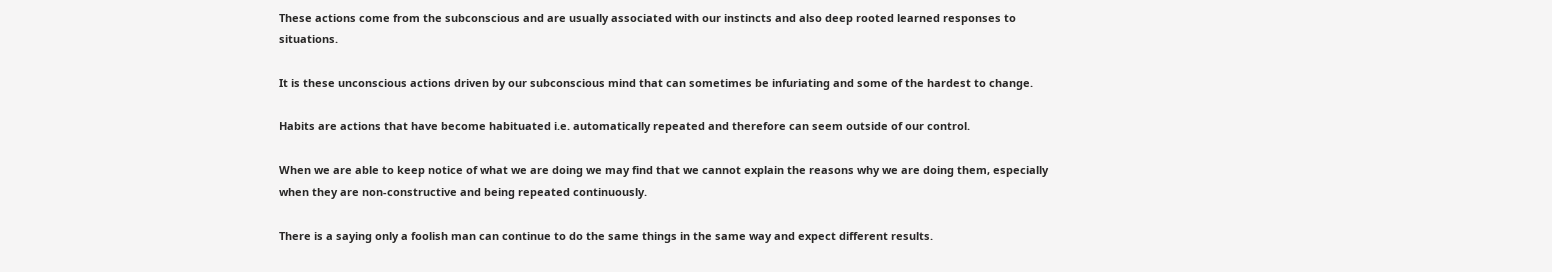These actions come from the subconscious and are usually associated with our instincts and also deep rooted learned responses to situations.

It is these unconscious actions driven by our subconscious mind that can sometimes be infuriating and some of the hardest to change.

Habits are actions that have become habituated i.e. automatically repeated and therefore can seem outside of our control.

When we are able to keep notice of what we are doing we may find that we cannot explain the reasons why we are doing them, especially when they are non-constructive and being repeated continuously.

There is a saying only a foolish man can continue to do the same things in the same way and expect different results.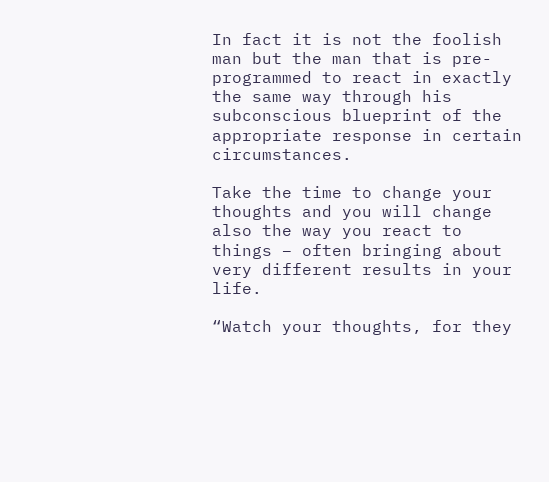In fact it is not the foolish man but the man that is pre-programmed to react in exactly the same way through his subconscious blueprint of the appropriate response in certain circumstances.

Take the time to change your thoughts and you will change also the way you react to things – often bringing about very different results in your life.

“Watch your thoughts, for they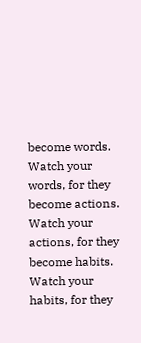become words.
Watch your words, for they become actions.
Watch your actions, for they become habits.
Watch your habits, for they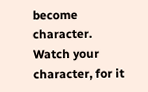become character.
Watch your character, for it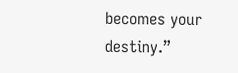becomes your destiny.”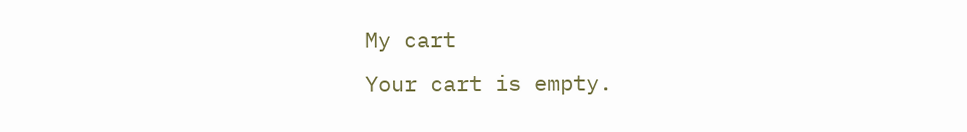My cart
Your cart is empty.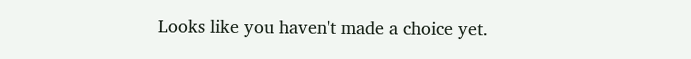Looks like you haven't made a choice yet.